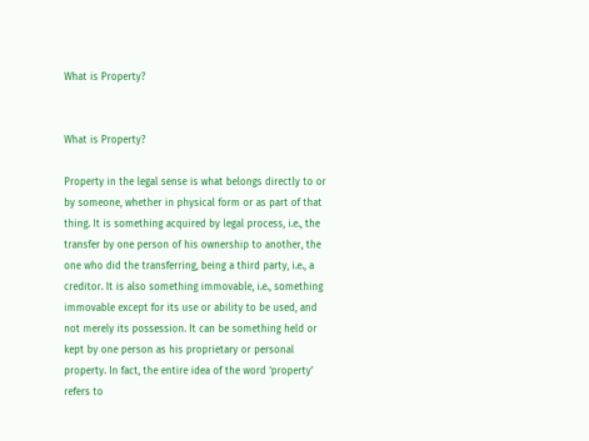What is Property?


What is Property?

Property in the legal sense is what belongs directly to or by someone, whether in physical form or as part of that thing. It is something acquired by legal process, i.e., the transfer by one person of his ownership to another, the one who did the transferring, being a third party, i.e., a creditor. It is also something immovable, i.e., something immovable except for its use or ability to be used, and not merely its possession. It can be something held or kept by one person as his proprietary or personal property. In fact, the entire idea of the word ‘property’ refers to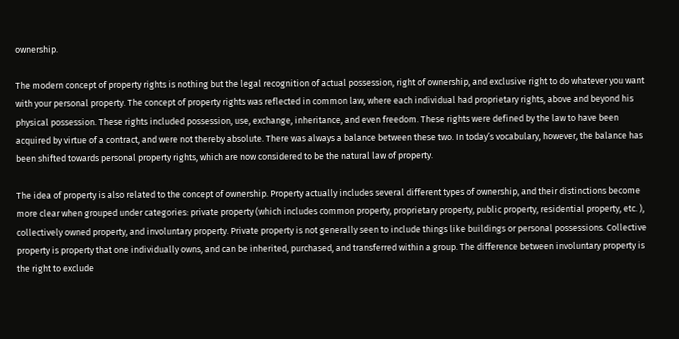ownership.

The modern concept of property rights is nothing but the legal recognition of actual possession, right of ownership, and exclusive right to do whatever you want with your personal property. The concept of property rights was reflected in common law, where each individual had proprietary rights, above and beyond his physical possession. These rights included possession, use, exchange, inheritance, and even freedom. These rights were defined by the law to have been acquired by virtue of a contract, and were not thereby absolute. There was always a balance between these two. In today’s vocabulary, however, the balance has been shifted towards personal property rights, which are now considered to be the natural law of property.

The idea of property is also related to the concept of ownership. Property actually includes several different types of ownership, and their distinctions become more clear when grouped under categories: private property (which includes common property, proprietary property, public property, residential property, etc. ), collectively owned property, and involuntary property. Private property is not generally seen to include things like buildings or personal possessions. Collective property is property that one individually owns, and can be inherited, purchased, and transferred within a group. The difference between involuntary property is the right to exclude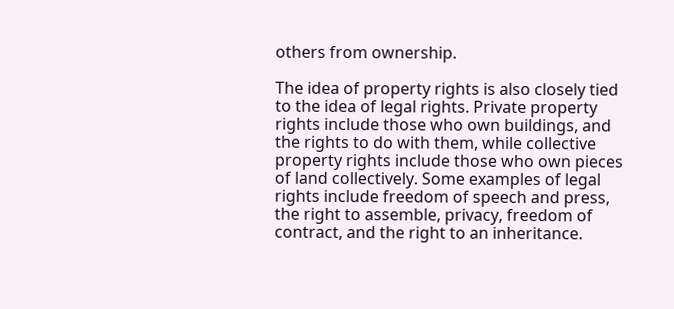others from ownership.

The idea of property rights is also closely tied to the idea of legal rights. Private property rights include those who own buildings, and the rights to do with them, while collective property rights include those who own pieces of land collectively. Some examples of legal rights include freedom of speech and press, the right to assemble, privacy, freedom of contract, and the right to an inheritance.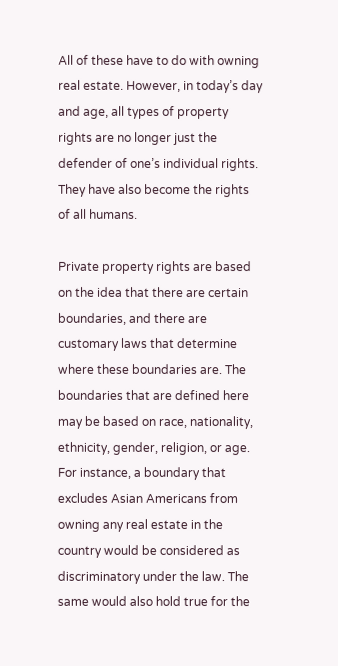All of these have to do with owning real estate. However, in today’s day and age, all types of property rights are no longer just the defender of one’s individual rights. They have also become the rights of all humans.

Private property rights are based on the idea that there are certain boundaries, and there are customary laws that determine where these boundaries are. The boundaries that are defined here may be based on race, nationality, ethnicity, gender, religion, or age. For instance, a boundary that excludes Asian Americans from owning any real estate in the country would be considered as discriminatory under the law. The same would also hold true for the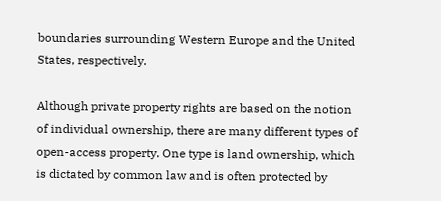boundaries surrounding Western Europe and the United States, respectively.

Although private property rights are based on the notion of individual ownership, there are many different types of open-access property. One type is land ownership, which is dictated by common law and is often protected by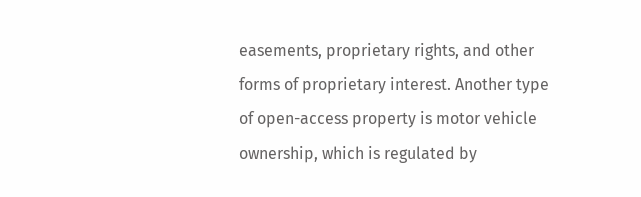easements, proprietary rights, and other forms of proprietary interest. Another type of open-access property is motor vehicle ownership, which is regulated by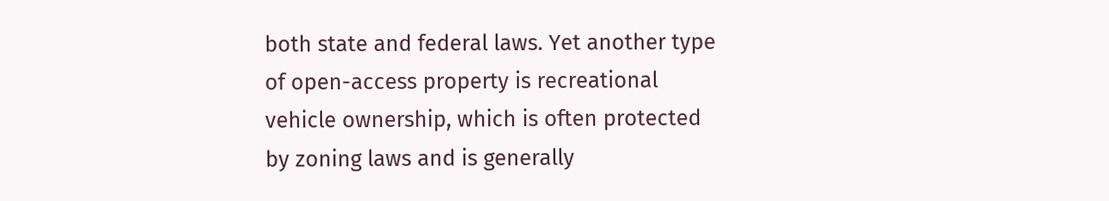both state and federal laws. Yet another type of open-access property is recreational vehicle ownership, which is often protected by zoning laws and is generally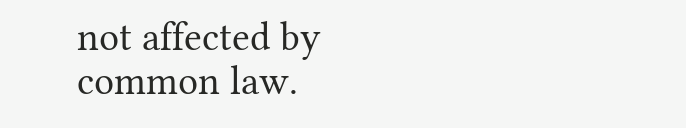not affected by common law.